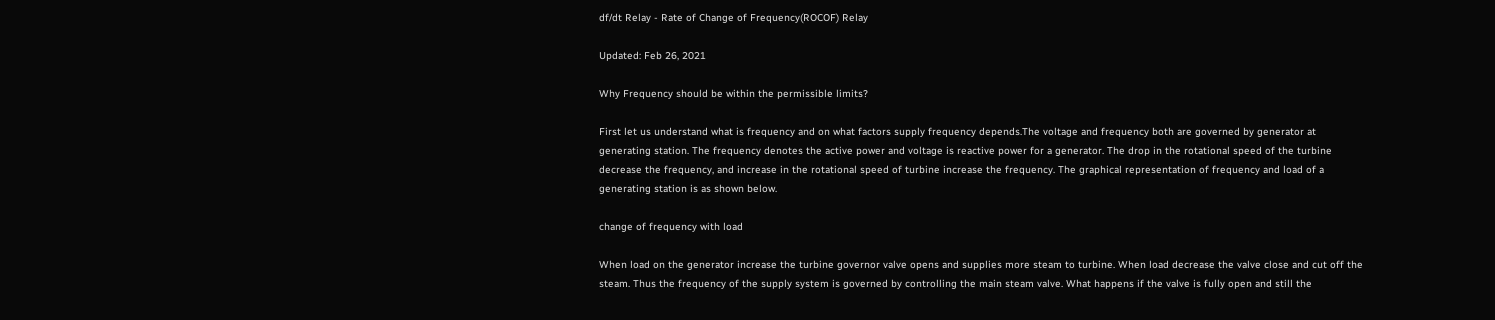df/dt Relay - Rate of Change of Frequency(ROCOF) Relay

Updated: Feb 26, 2021

Why Frequency should be within the permissible limits?

First let us understand what is frequency and on what factors supply frequency depends.The voltage and frequency both are governed by generator at generating station. The frequency denotes the active power and voltage is reactive power for a generator. The drop in the rotational speed of the turbine decrease the frequency, and increase in the rotational speed of turbine increase the frequency. The graphical representation of frequency and load of a generating station is as shown below.

change of frequency with load

When load on the generator increase the turbine governor valve opens and supplies more steam to turbine. When load decrease the valve close and cut off the steam. Thus the frequency of the supply system is governed by controlling the main steam valve. What happens if the valve is fully open and still the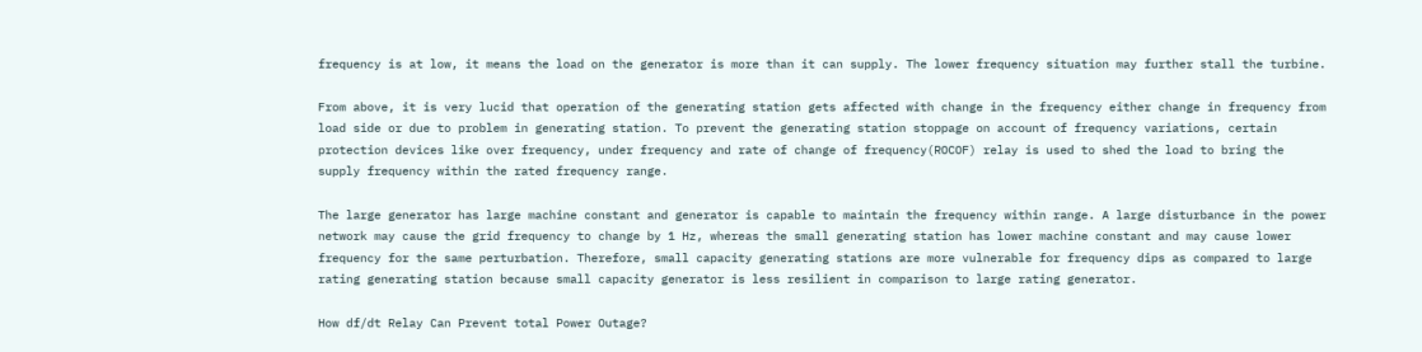frequency is at low, it means the load on the generator is more than it can supply. The lower frequency situation may further stall the turbine.

From above, it is very lucid that operation of the generating station gets affected with change in the frequency either change in frequency from load side or due to problem in generating station. To prevent the generating station stoppage on account of frequency variations, certain protection devices like over frequency, under frequency and rate of change of frequency(ROCOF) relay is used to shed the load to bring the supply frequency within the rated frequency range.

The large generator has large machine constant and generator is capable to maintain the frequency within range. A large disturbance in the power network may cause the grid frequency to change by 1 Hz, whereas the small generating station has lower machine constant and may cause lower frequency for the same perturbation. Therefore, small capacity generating stations are more vulnerable for frequency dips as compared to large rating generating station because small capacity generator is less resilient in comparison to large rating generator.

How df/dt Relay Can Prevent total Power Outage?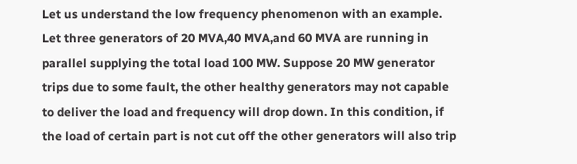Let us understand the low frequency phenomenon with an example. Let three generators of 20 MVA,40 MVA,and 60 MVA are running in parallel supplying the total load 100 MW. Suppose 20 MW generator trips due to some fault, the other healthy generators may not capable to deliver the load and frequency will drop down. In this condition, if the load of certain part is not cut off the other generators will also trip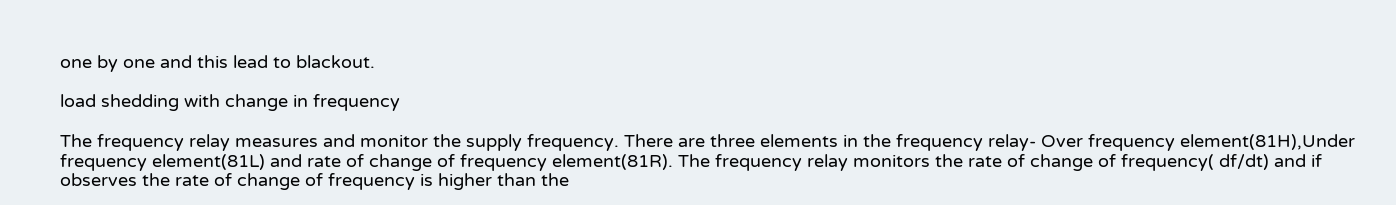one by one and this lead to blackout.

load shedding with change in frequency

The frequency relay measures and monitor the supply frequency. There are three elements in the frequency relay- Over frequency element(81H),Under frequency element(81L) and rate of change of frequency element(81R). The frequency relay monitors the rate of change of frequency( df/dt) and if observes the rate of change of frequency is higher than the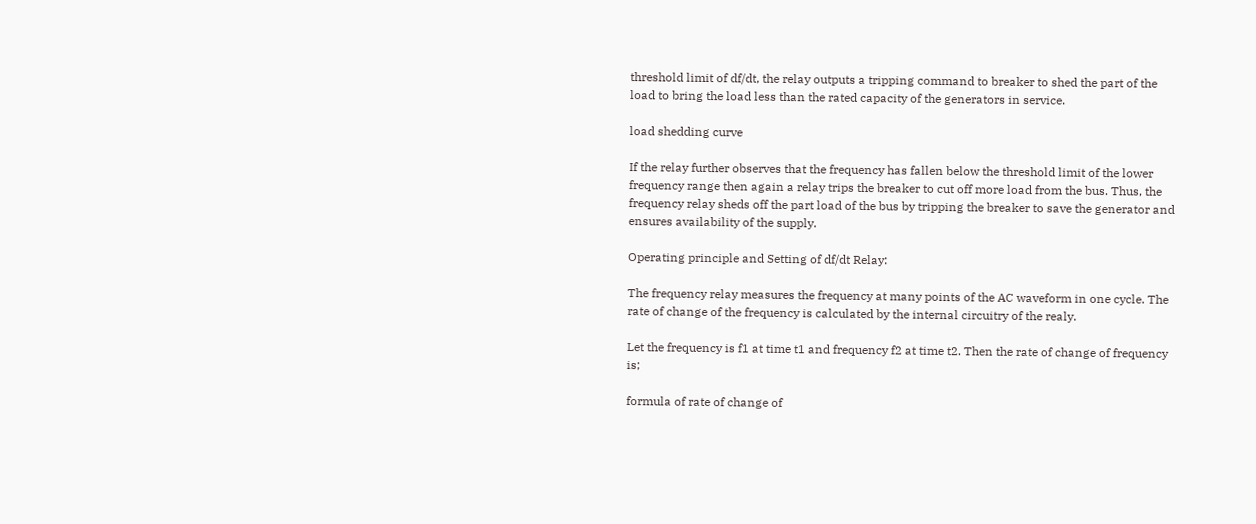threshold limit of df/dt, the relay outputs a tripping command to breaker to shed the part of the load to bring the load less than the rated capacity of the generators in service.

load shedding curve

If the relay further observes that the frequency has fallen below the threshold limit of the lower frequency range then again a relay trips the breaker to cut off more load from the bus. Thus, the frequency relay sheds off the part load of the bus by tripping the breaker to save the generator and ensures availability of the supply.

Operating principle and Setting of df/dt Relay:

The frequency relay measures the frequency at many points of the AC waveform in one cycle. The rate of change of the frequency is calculated by the internal circuitry of the realy.

Let the frequency is f1 at time t1 and frequency f2 at time t2. Then the rate of change of frequency is;

formula of rate of change of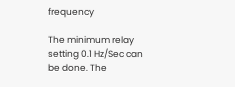frequency

The minimum relay setting 0.1 Hz/Sec can be done. The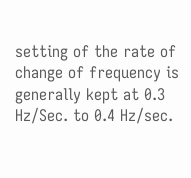setting of the rate of change of frequency is generally kept at 0.3 Hz/Sec. to 0.4 Hz/sec.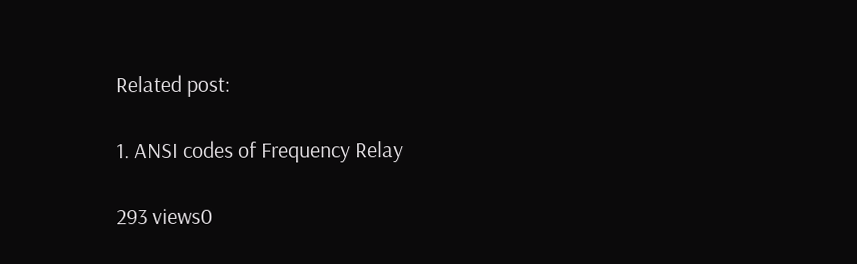Related post:

1. ANSI codes of Frequency Relay

293 views0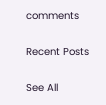comments

Recent Posts

See All